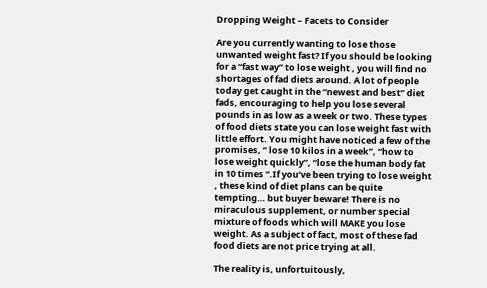Dropping Weight – Facets to Consider

Are you currently wanting to lose those unwanted weight fast? If you should be looking for a “fast way” to lose weight , you will find no shortages of fad diets around. A lot of people today get caught in the “newest and best” diet fads, encouraging to help you lose several pounds in as low as a week or two. These types of food diets state you can lose weight fast with little effort. You might have noticed a few of the promises, ” lose 10 kilos in a week”, “how to lose weight quickly”, “lose the human body fat in 10 times “.If you’ve been trying to lose weight , these kind of diet plans can be quite tempting… but buyer beware! There is no miraculous supplement, or number special mixture of foods which will MAKE you lose weight. As a subject of fact, most of these fad food diets are not price trying at all.

The reality is, unfortuitously,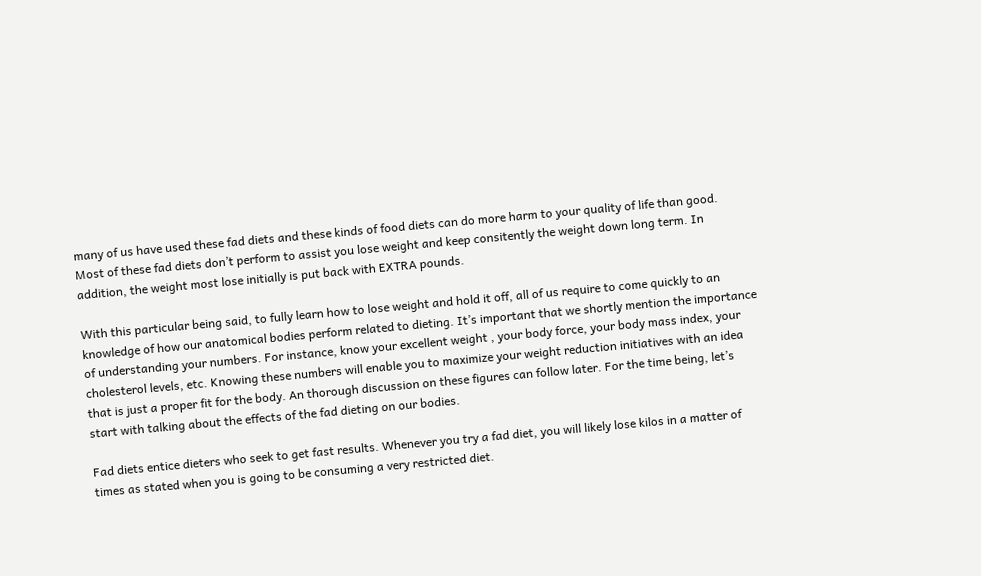many of us have used these fad diets and these kinds of food diets can do more harm to your quality of life than good. Most of these fad diets don’t perform to assist you lose weight and keep consitently the weight down long term. In addition, the weight most lose initially is put back with EXTRA pounds.

With this particular being said, to fully learn how to lose weight and hold it off, all of us require to come quickly to an knowledge of how our anatomical bodies perform related to dieting. It’s important that we shortly mention the importance of understanding your numbers. For instance, know your excellent weight , your body force, your body mass index, your cholesterol levels, etc. Knowing these numbers will enable you to maximize your weight reduction initiatives with an idea that is just a proper fit for the body. An thorough discussion on these figures can follow later. For the time being, let’s start with talking about the effects of the fad dieting on our bodies.

Fad diets entice dieters who seek to get fast results. Whenever you try a fad diet, you will likely lose kilos in a matter of times as stated when you is going to be consuming a very restricted diet.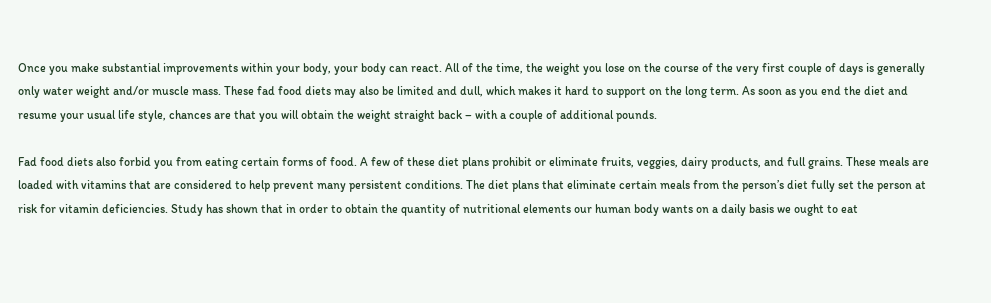Once you make substantial improvements within your body, your body can react. All of the time, the weight you lose on the course of the very first couple of days is generally only water weight and/or muscle mass. These fad food diets may also be limited and dull, which makes it hard to support on the long term. As soon as you end the diet and resume your usual life style, chances are that you will obtain the weight straight back – with a couple of additional pounds.

Fad food diets also forbid you from eating certain forms of food. A few of these diet plans prohibit or eliminate fruits, veggies, dairy products, and full grains. These meals are loaded with vitamins that are considered to help prevent many persistent conditions. The diet plans that eliminate certain meals from the person’s diet fully set the person at risk for vitamin deficiencies. Study has shown that in order to obtain the quantity of nutritional elements our human body wants on a daily basis we ought to eat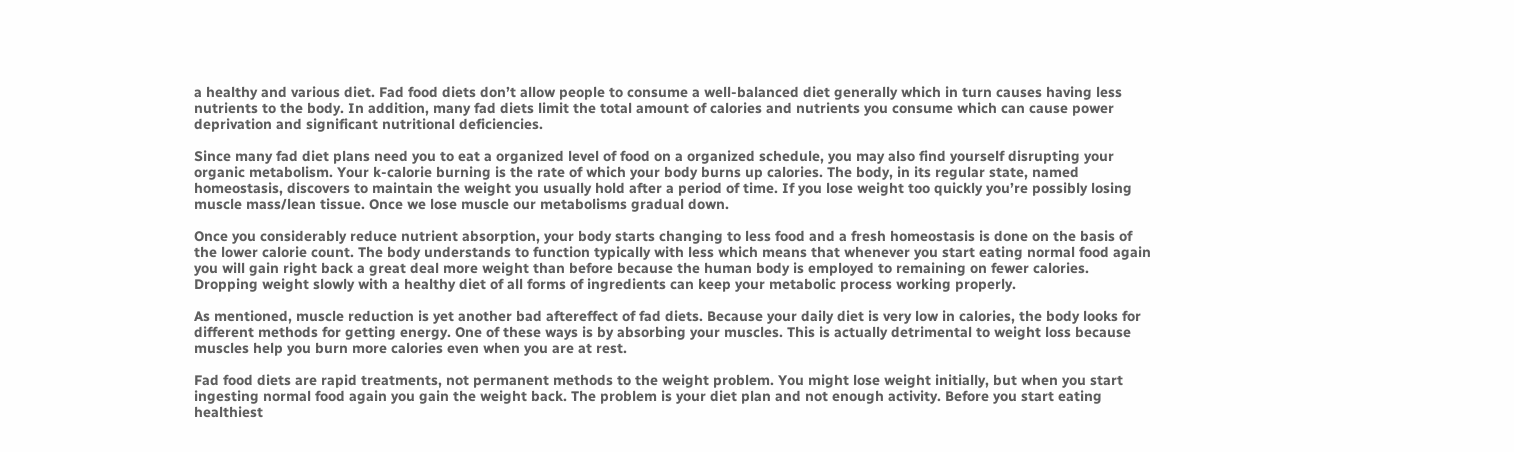a healthy and various diet. Fad food diets don’t allow people to consume a well-balanced diet generally which in turn causes having less nutrients to the body. In addition, many fad diets limit the total amount of calories and nutrients you consume which can cause power deprivation and significant nutritional deficiencies.

Since many fad diet plans need you to eat a organized level of food on a organized schedule, you may also find yourself disrupting your organic metabolism. Your k-calorie burning is the rate of which your body burns up calories. The body, in its regular state, named homeostasis, discovers to maintain the weight you usually hold after a period of time. If you lose weight too quickly you’re possibly losing muscle mass/lean tissue. Once we lose muscle our metabolisms gradual down.

Once you considerably reduce nutrient absorption, your body starts changing to less food and a fresh homeostasis is done on the basis of the lower calorie count. The body understands to function typically with less which means that whenever you start eating normal food again you will gain right back a great deal more weight than before because the human body is employed to remaining on fewer calories. Dropping weight slowly with a healthy diet of all forms of ingredients can keep your metabolic process working properly.

As mentioned, muscle reduction is yet another bad aftereffect of fad diets. Because your daily diet is very low in calories, the body looks for different methods for getting energy. One of these ways is by absorbing your muscles. This is actually detrimental to weight loss because muscles help you burn more calories even when you are at rest.

Fad food diets are rapid treatments, not permanent methods to the weight problem. You might lose weight initially, but when you start ingesting normal food again you gain the weight back. The problem is your diet plan and not enough activity. Before you start eating healthiest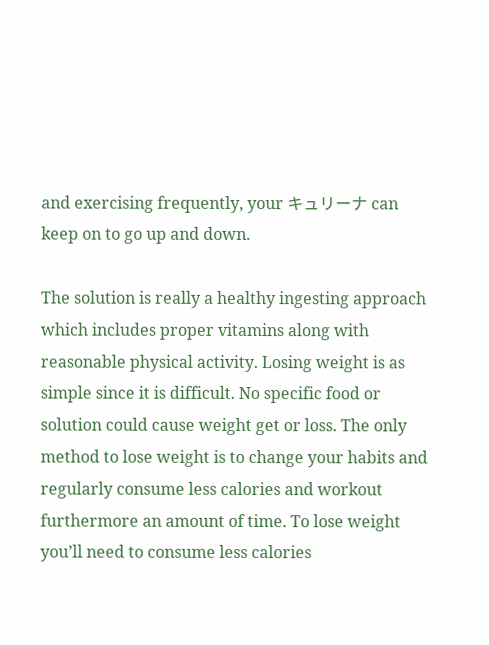and exercising frequently, your キュリーナ can keep on to go up and down.

The solution is really a healthy ingesting approach which includes proper vitamins along with reasonable physical activity. Losing weight is as simple since it is difficult. No specific food or solution could cause weight get or loss. The only method to lose weight is to change your habits and regularly consume less calories and workout furthermore an amount of time. To lose weight you’ll need to consume less calories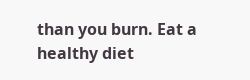than you burn. Eat a healthy diet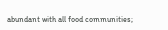abundant with all food communities;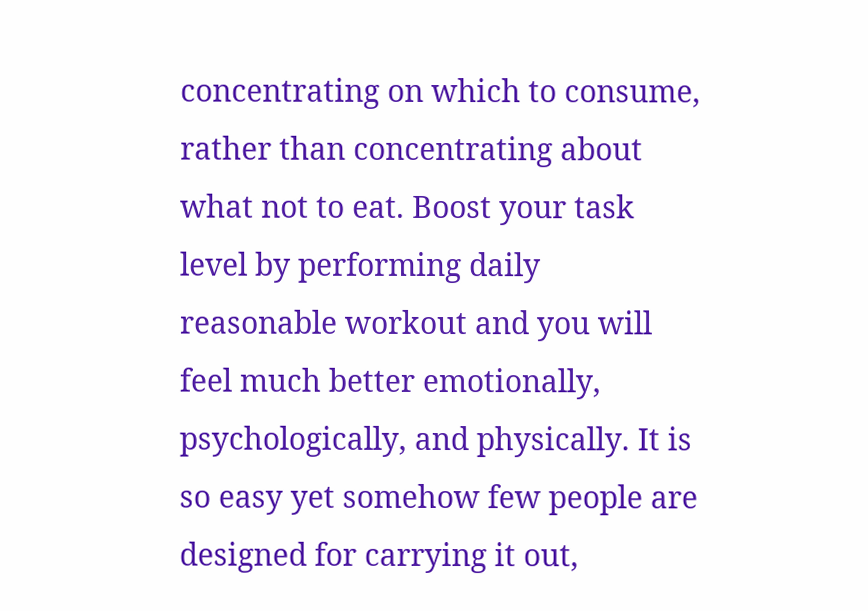concentrating on which to consume, rather than concentrating about what not to eat. Boost your task level by performing daily reasonable workout and you will feel much better emotionally, psychologically, and physically. It is so easy yet somehow few people are designed for carrying it out,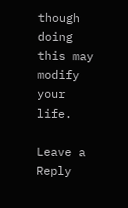though doing this may modify your life.

Leave a Reply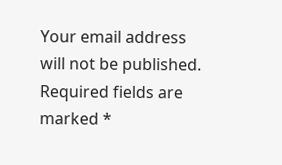Your email address will not be published. Required fields are marked *